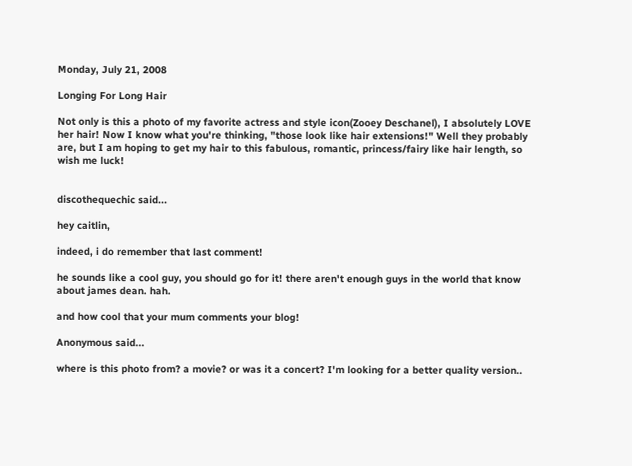Monday, July 21, 2008

Longing For Long Hair

Not only is this a photo of my favorite actress and style icon(Zooey Deschanel), I absolutely LOVE her hair! Now I know what you're thinking, "those look like hair extensions!" Well they probably are, but I am hoping to get my hair to this fabulous, romantic, princess/fairy like hair length, so wish me luck!


discothequechic said...

hey caitlin,

indeed, i do remember that last comment!

he sounds like a cool guy, you should go for it! there aren't enough guys in the world that know about james dean. hah.

and how cool that your mum comments your blog!

Anonymous said...

where is this photo from? a movie? or was it a concert? I'm looking for a better quality version..